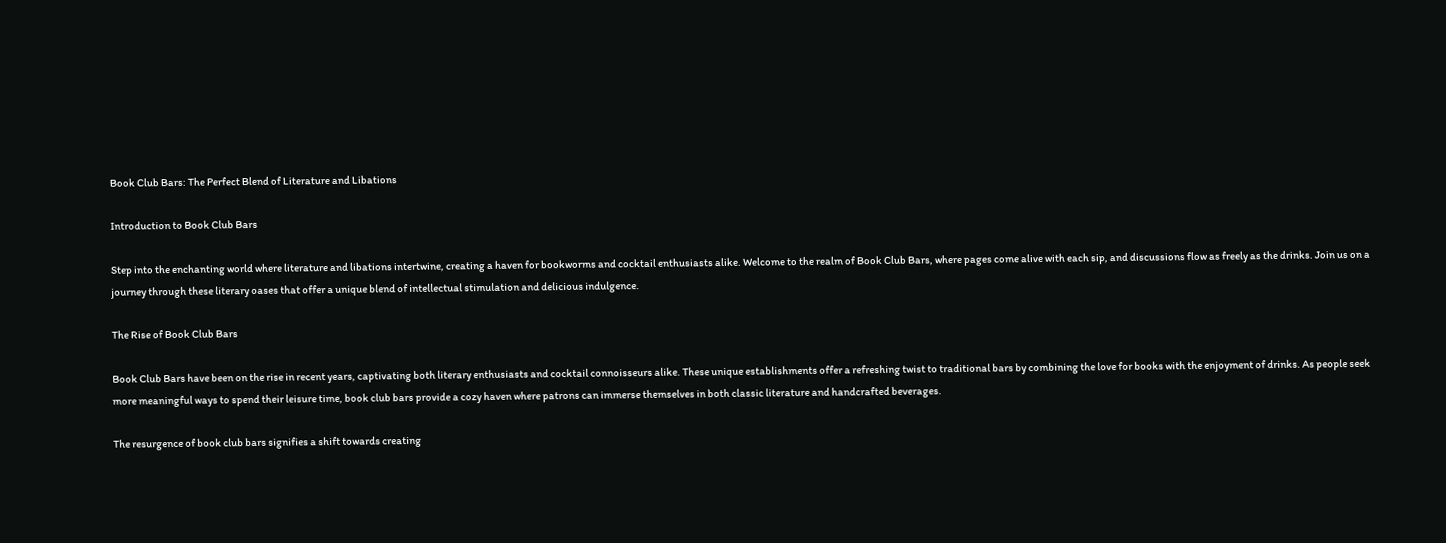Book Club Bars: The Perfect Blend of Literature and Libations

Introduction to Book Club Bars

Step into the enchanting world where literature and libations intertwine, creating a haven for bookworms and cocktail enthusiasts alike. Welcome to the realm of Book Club Bars, where pages come alive with each sip, and discussions flow as freely as the drinks. Join us on a journey through these literary oases that offer a unique blend of intellectual stimulation and delicious indulgence.

The Rise of Book Club Bars

Book Club Bars have been on the rise in recent years, captivating both literary enthusiasts and cocktail connoisseurs alike. These unique establishments offer a refreshing twist to traditional bars by combining the love for books with the enjoyment of drinks. As people seek more meaningful ways to spend their leisure time, book club bars provide a cozy haven where patrons can immerse themselves in both classic literature and handcrafted beverages.

The resurgence of book club bars signifies a shift towards creating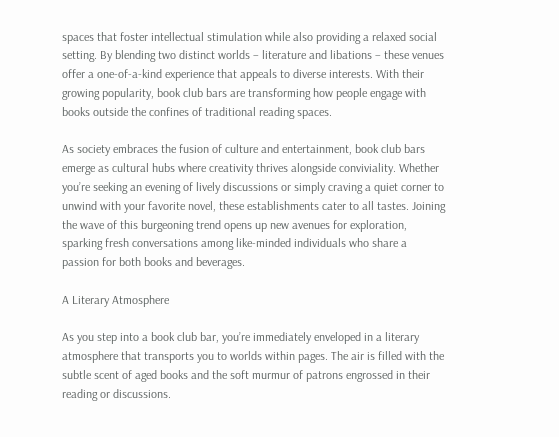spaces that foster intellectual stimulation while also providing a relaxed social setting. By blending two distinct worlds – literature and libations – these venues offer a one-of-a-kind experience that appeals to diverse interests. With their growing popularity, book club bars are transforming how people engage with books outside the confines of traditional reading spaces.

As society embraces the fusion of culture and entertainment, book club bars emerge as cultural hubs where creativity thrives alongside conviviality. Whether you’re seeking an evening of lively discussions or simply craving a quiet corner to unwind with your favorite novel, these establishments cater to all tastes. Joining the wave of this burgeoning trend opens up new avenues for exploration, sparking fresh conversations among like-minded individuals who share a passion for both books and beverages.

A Literary Atmosphere

As you step into a book club bar, you’re immediately enveloped in a literary atmosphere that transports you to worlds within pages. The air is filled with the subtle scent of aged books and the soft murmur of patrons engrossed in their reading or discussions.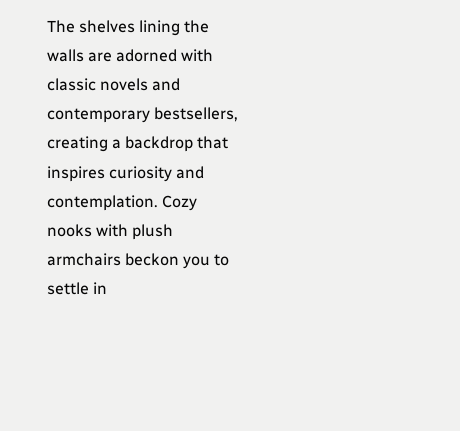The shelves lining the walls are adorned with classic novels and contemporary bestsellers, creating a backdrop that inspires curiosity and contemplation. Cozy nooks with plush armchairs beckon you to settle in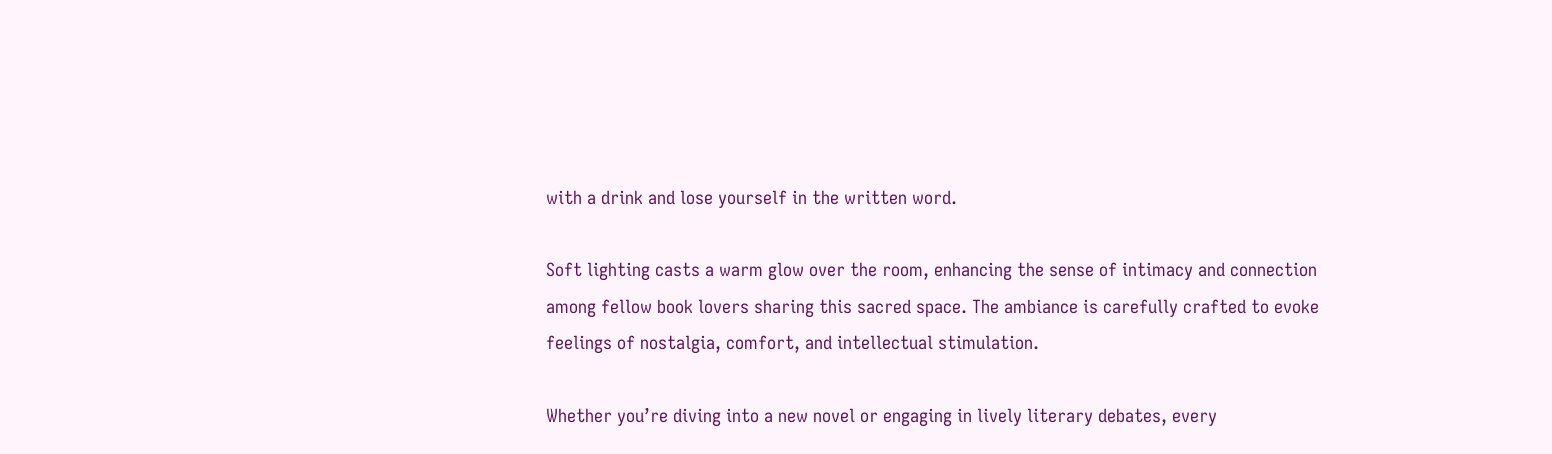with a drink and lose yourself in the written word.

Soft lighting casts a warm glow over the room, enhancing the sense of intimacy and connection among fellow book lovers sharing this sacred space. The ambiance is carefully crafted to evoke feelings of nostalgia, comfort, and intellectual stimulation.

Whether you’re diving into a new novel or engaging in lively literary debates, every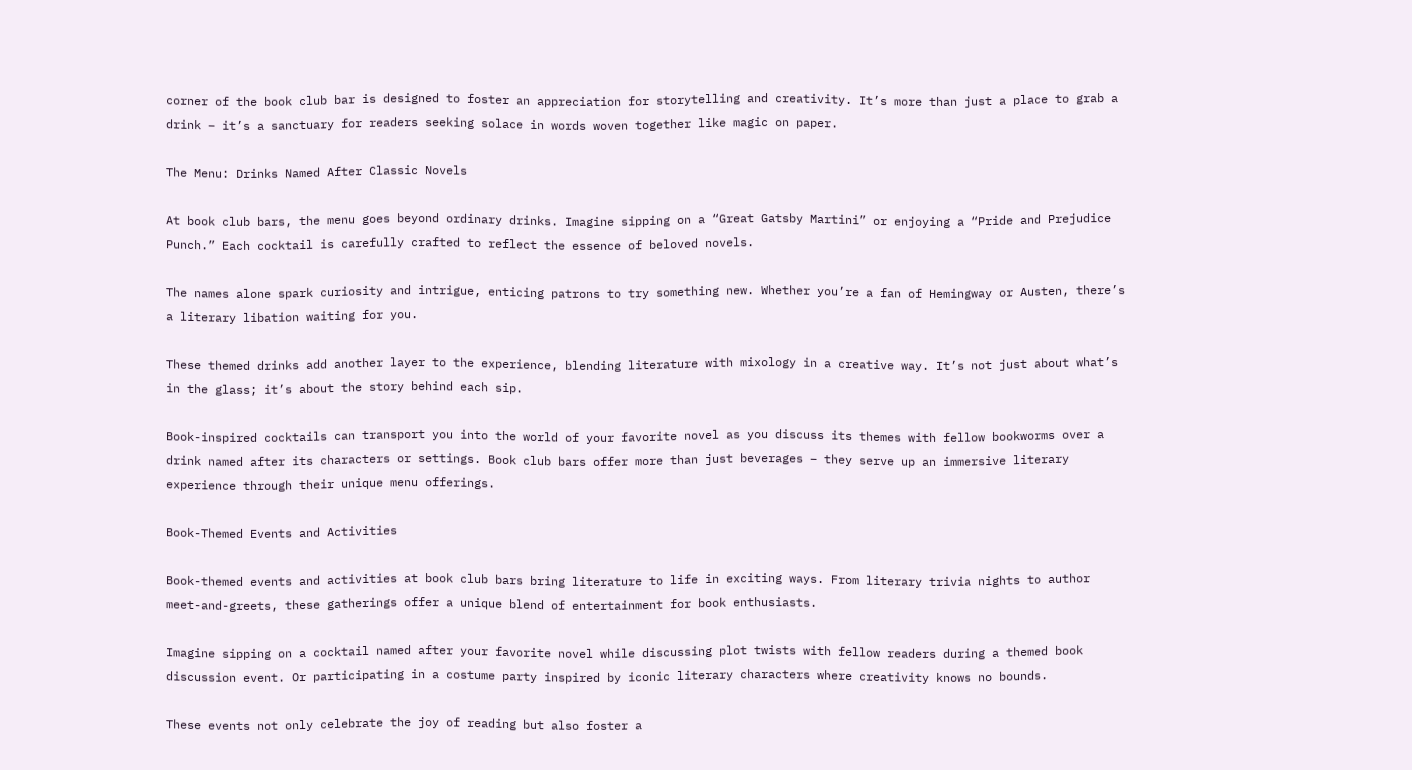corner of the book club bar is designed to foster an appreciation for storytelling and creativity. It’s more than just a place to grab a drink – it’s a sanctuary for readers seeking solace in words woven together like magic on paper.

The Menu: Drinks Named After Classic Novels

At book club bars, the menu goes beyond ordinary drinks. Imagine sipping on a “Great Gatsby Martini” or enjoying a “Pride and Prejudice Punch.” Each cocktail is carefully crafted to reflect the essence of beloved novels.

The names alone spark curiosity and intrigue, enticing patrons to try something new. Whether you’re a fan of Hemingway or Austen, there’s a literary libation waiting for you.

These themed drinks add another layer to the experience, blending literature with mixology in a creative way. It’s not just about what’s in the glass; it’s about the story behind each sip.

Book-inspired cocktails can transport you into the world of your favorite novel as you discuss its themes with fellow bookworms over a drink named after its characters or settings. Book club bars offer more than just beverages – they serve up an immersive literary experience through their unique menu offerings.

Book-Themed Events and Activities

Book-themed events and activities at book club bars bring literature to life in exciting ways. From literary trivia nights to author meet-and-greets, these gatherings offer a unique blend of entertainment for book enthusiasts.

Imagine sipping on a cocktail named after your favorite novel while discussing plot twists with fellow readers during a themed book discussion event. Or participating in a costume party inspired by iconic literary characters where creativity knows no bounds.

These events not only celebrate the joy of reading but also foster a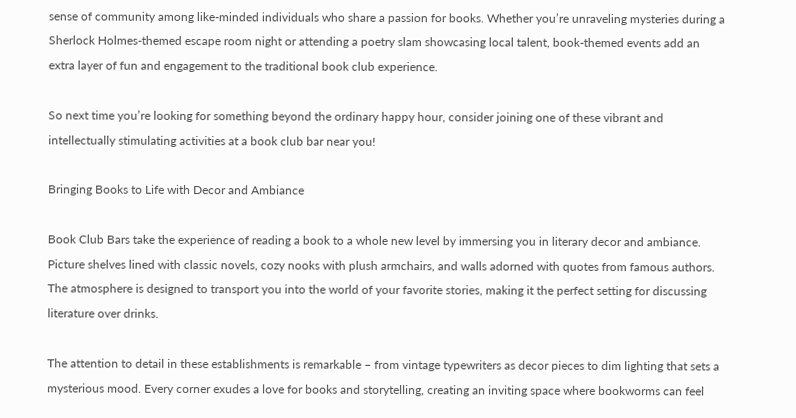sense of community among like-minded individuals who share a passion for books. Whether you’re unraveling mysteries during a Sherlock Holmes-themed escape room night or attending a poetry slam showcasing local talent, book-themed events add an extra layer of fun and engagement to the traditional book club experience.

So next time you’re looking for something beyond the ordinary happy hour, consider joining one of these vibrant and intellectually stimulating activities at a book club bar near you!

Bringing Books to Life with Decor and Ambiance

Book Club Bars take the experience of reading a book to a whole new level by immersing you in literary decor and ambiance. Picture shelves lined with classic novels, cozy nooks with plush armchairs, and walls adorned with quotes from famous authors. The atmosphere is designed to transport you into the world of your favorite stories, making it the perfect setting for discussing literature over drinks.

The attention to detail in these establishments is remarkable – from vintage typewriters as decor pieces to dim lighting that sets a mysterious mood. Every corner exudes a love for books and storytelling, creating an inviting space where bookworms can feel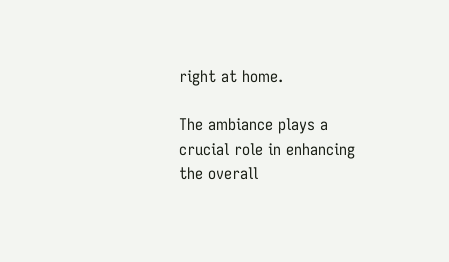right at home.

The ambiance plays a crucial role in enhancing the overall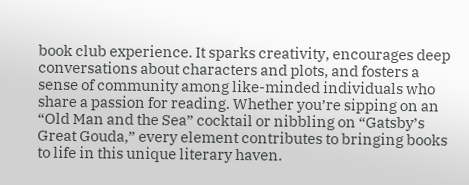book club experience. It sparks creativity, encourages deep conversations about characters and plots, and fosters a sense of community among like-minded individuals who share a passion for reading. Whether you’re sipping on an “Old Man and the Sea” cocktail or nibbling on “Gatsby’s Great Gouda,” every element contributes to bringing books to life in this unique literary haven.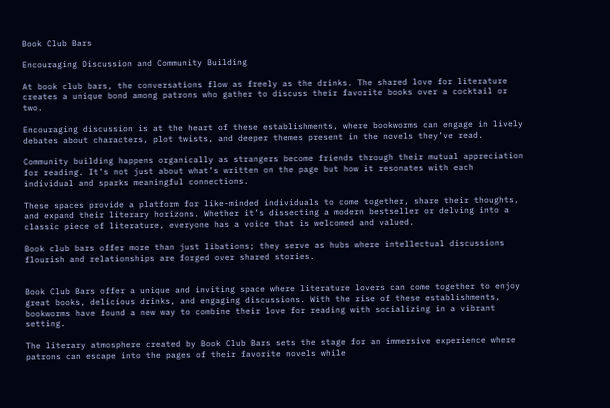Book Club Bars

Encouraging Discussion and Community Building

At book club bars, the conversations flow as freely as the drinks. The shared love for literature creates a unique bond among patrons who gather to discuss their favorite books over a cocktail or two.

Encouraging discussion is at the heart of these establishments, where bookworms can engage in lively debates about characters, plot twists, and deeper themes present in the novels they’ve read.

Community building happens organically as strangers become friends through their mutual appreciation for reading. It’s not just about what’s written on the page but how it resonates with each individual and sparks meaningful connections.

These spaces provide a platform for like-minded individuals to come together, share their thoughts, and expand their literary horizons. Whether it’s dissecting a modern bestseller or delving into a classic piece of literature, everyone has a voice that is welcomed and valued.

Book club bars offer more than just libations; they serve as hubs where intellectual discussions flourish and relationships are forged over shared stories.


Book Club Bars offer a unique and inviting space where literature lovers can come together to enjoy great books, delicious drinks, and engaging discussions. With the rise of these establishments, bookworms have found a new way to combine their love for reading with socializing in a vibrant setting.

The literary atmosphere created by Book Club Bars sets the stage for an immersive experience where patrons can escape into the pages of their favorite novels while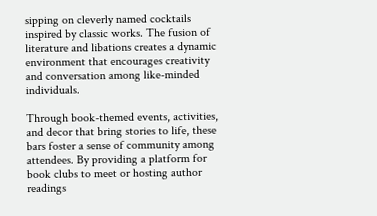sipping on cleverly named cocktails inspired by classic works. The fusion of literature and libations creates a dynamic environment that encourages creativity and conversation among like-minded individuals.

Through book-themed events, activities, and decor that bring stories to life, these bars foster a sense of community among attendees. By providing a platform for book clubs to meet or hosting author readings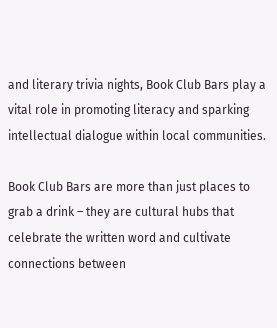and literary trivia nights, Book Club Bars play a vital role in promoting literacy and sparking intellectual dialogue within local communities.

Book Club Bars are more than just places to grab a drink – they are cultural hubs that celebrate the written word and cultivate connections between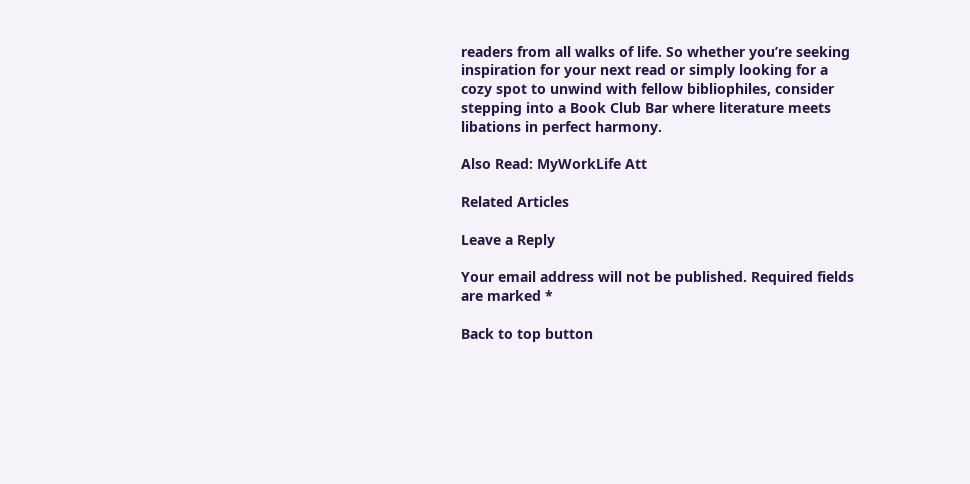readers from all walks of life. So whether you’re seeking inspiration for your next read or simply looking for a cozy spot to unwind with fellow bibliophiles, consider stepping into a Book Club Bar where literature meets libations in perfect harmony.

Also Read: MyWorkLife Att

Related Articles

Leave a Reply

Your email address will not be published. Required fields are marked *

Back to top button